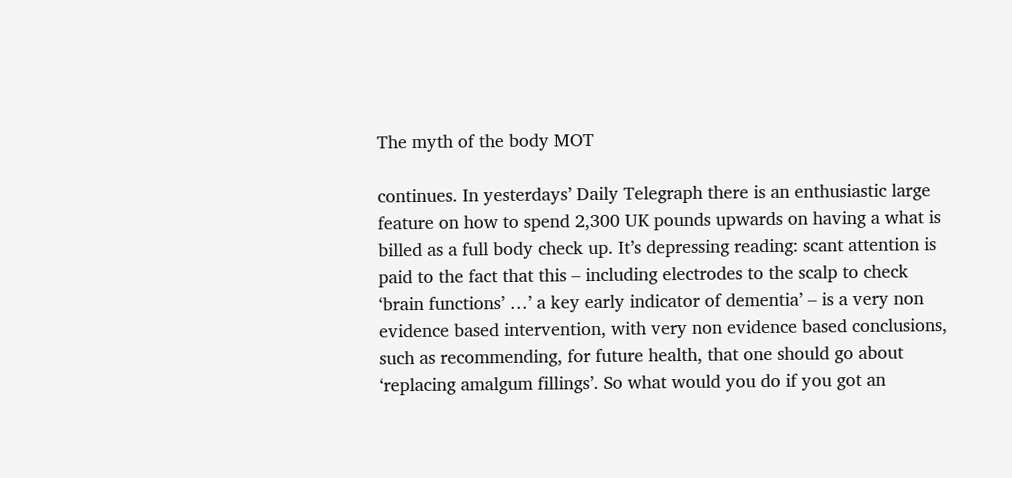The myth of the body MOT

continues. In yesterdays’ Daily Telegraph there is an enthusiastic large feature on how to spend 2,300 UK pounds upwards on having a what is billed as a full body check up. It’s depressing reading: scant attention is paid to the fact that this – including electrodes to the scalp to check ‘brain functions’ …’ a key early indicator of dementia’ – is a very non evidence based intervention, with very non evidence based conclusions, such as recommending, for future health, that one should go about  ‘replacing amalgum fillings’. So what would you do if you got an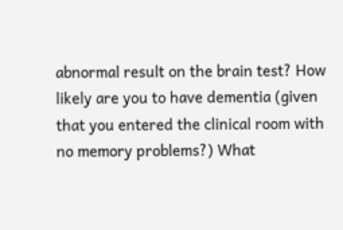abnormal result on the brain test? How likely are you to have dementia (given that you entered the clinical room with no memory problems?) What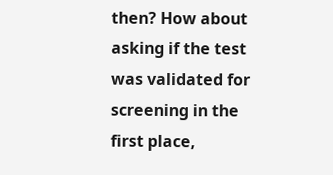then? How about asking if the test was validated for screening in the first place,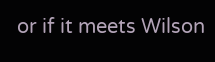or if it meets Wilson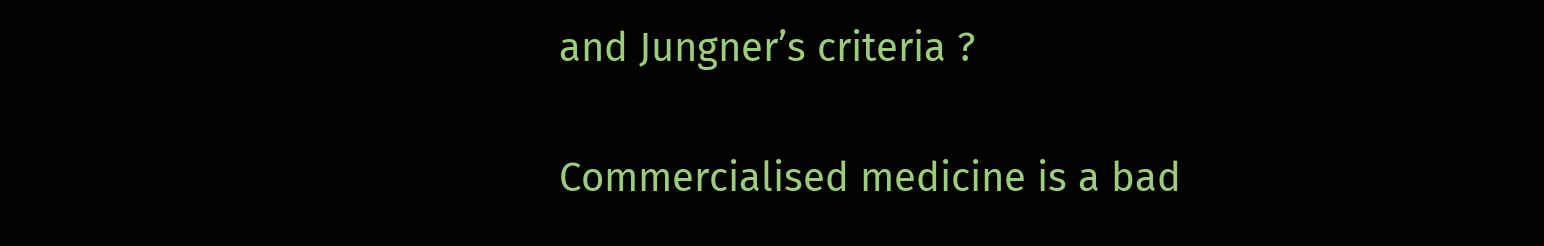and Jungner’s criteria ?

Commercialised medicine is a bad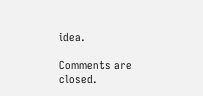idea.

Comments are closed.